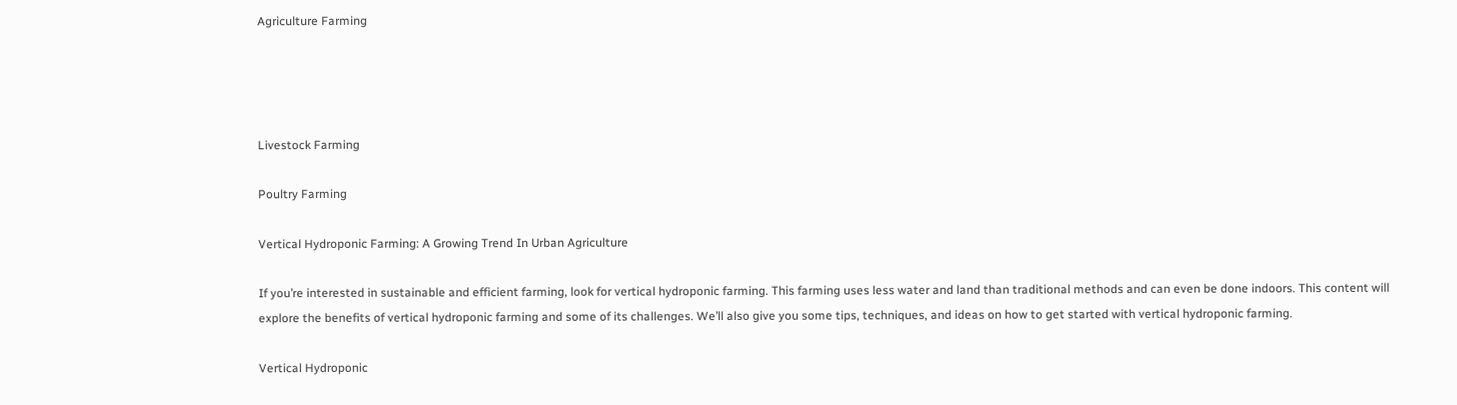Agriculture Farming




Livestock Farming

Poultry Farming

Vertical Hydroponic Farming: A Growing Trend In Urban Agriculture

If you’re interested in sustainable and efficient farming, look for vertical hydroponic farming. This farming uses less water and land than traditional methods and can even be done indoors. This content will explore the benefits of vertical hydroponic farming and some of its challenges. We’ll also give you some tips, techniques, and ideas on how to get started with vertical hydroponic farming.

Vertical Hydroponic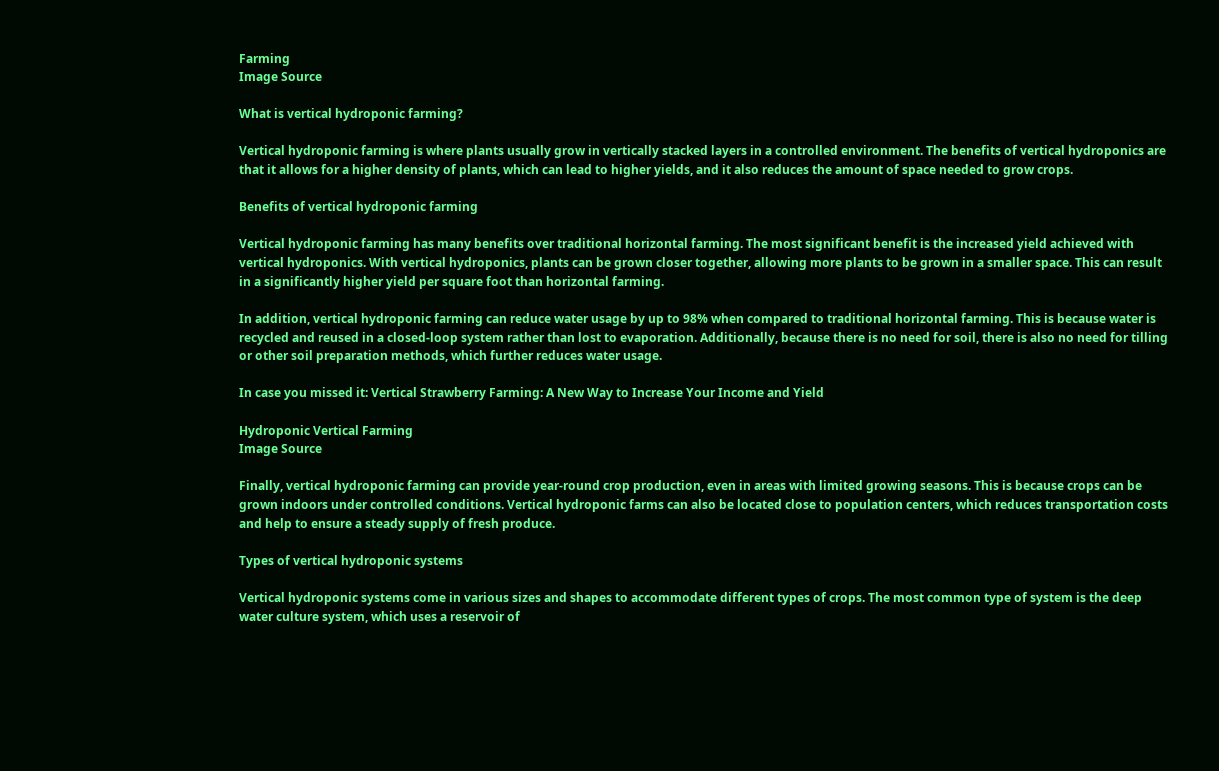Farming
Image Source

What is vertical hydroponic farming?

Vertical hydroponic farming is where plants usually grow in vertically stacked layers in a controlled environment. The benefits of vertical hydroponics are that it allows for a higher density of plants, which can lead to higher yields, and it also reduces the amount of space needed to grow crops.

Benefits of vertical hydroponic farming

Vertical hydroponic farming has many benefits over traditional horizontal farming. The most significant benefit is the increased yield achieved with vertical hydroponics. With vertical hydroponics, plants can be grown closer together, allowing more plants to be grown in a smaller space. This can result in a significantly higher yield per square foot than horizontal farming.

In addition, vertical hydroponic farming can reduce water usage by up to 98% when compared to traditional horizontal farming. This is because water is recycled and reused in a closed-loop system rather than lost to evaporation. Additionally, because there is no need for soil, there is also no need for tilling or other soil preparation methods, which further reduces water usage.

In case you missed it: Vertical Strawberry Farming: A New Way to Increase Your Income and Yield

Hydroponic Vertical Farming
Image Source

Finally, vertical hydroponic farming can provide year-round crop production, even in areas with limited growing seasons. This is because crops can be grown indoors under controlled conditions. Vertical hydroponic farms can also be located close to population centers, which reduces transportation costs and help to ensure a steady supply of fresh produce.

Types of vertical hydroponic systems

Vertical hydroponic systems come in various sizes and shapes to accommodate different types of crops. The most common type of system is the deep water culture system, which uses a reservoir of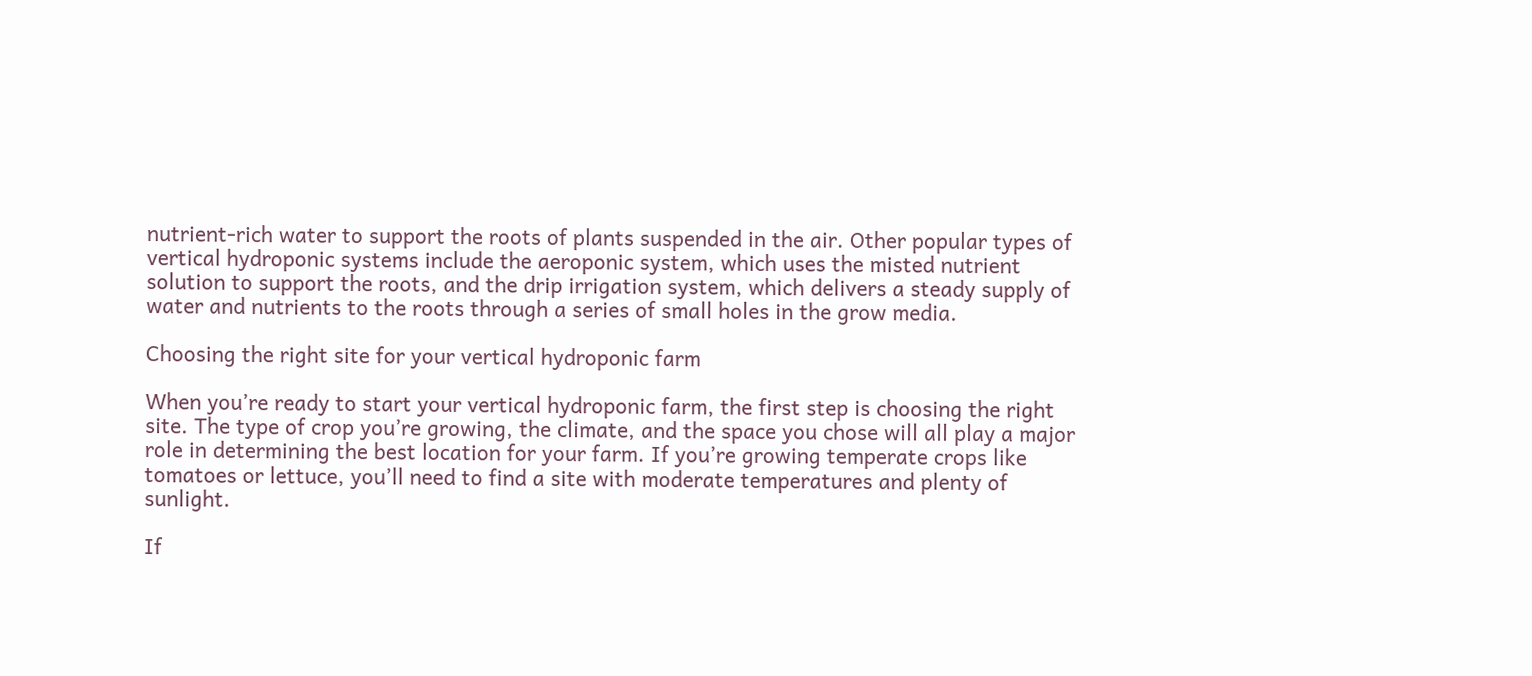nutrient-rich water to support the roots of plants suspended in the air. Other popular types of vertical hydroponic systems include the aeroponic system, which uses the misted nutrient solution to support the roots, and the drip irrigation system, which delivers a steady supply of water and nutrients to the roots through a series of small holes in the grow media.

Choosing the right site for your vertical hydroponic farm

When you’re ready to start your vertical hydroponic farm, the first step is choosing the right site. The type of crop you’re growing, the climate, and the space you chose will all play a major role in determining the best location for your farm. If you’re growing temperate crops like tomatoes or lettuce, you’ll need to find a site with moderate temperatures and plenty of sunlight.

If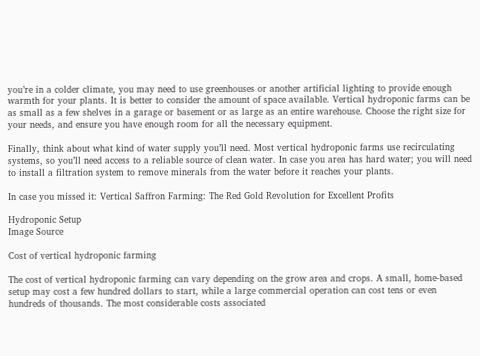you’re in a colder climate, you may need to use greenhouses or another artificial lighting to provide enough warmth for your plants. It is better to consider the amount of space available. Vertical hydroponic farms can be as small as a few shelves in a garage or basement or as large as an entire warehouse. Choose the right size for your needs, and ensure you have enough room for all the necessary equipment.

Finally, think about what kind of water supply you’ll need. Most vertical hydroponic farms use recirculating systems, so you’ll need access to a reliable source of clean water. In case you area has hard water; you will need to install a filtration system to remove minerals from the water before it reaches your plants.

In case you missed it: Vertical Saffron Farming: The Red Gold Revolution for Excellent Profits

Hydroponic Setup
Image Source

Cost of vertical hydroponic farming

The cost of vertical hydroponic farming can vary depending on the grow area and crops. A small, home-based setup may cost a few hundred dollars to start, while a large commercial operation can cost tens or even hundreds of thousands. The most considerable costs associated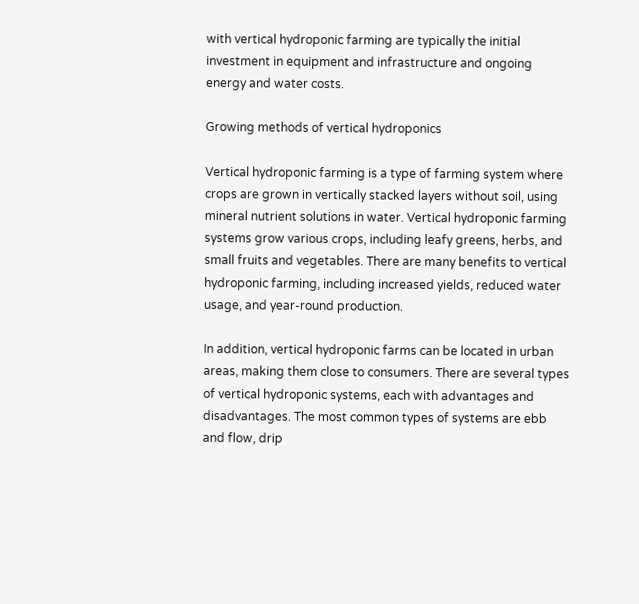with vertical hydroponic farming are typically the initial investment in equipment and infrastructure and ongoing energy and water costs.

Growing methods of vertical hydroponics

Vertical hydroponic farming is a type of farming system where crops are grown in vertically stacked layers without soil, using mineral nutrient solutions in water. Vertical hydroponic farming systems grow various crops, including leafy greens, herbs, and small fruits and vegetables. There are many benefits to vertical hydroponic farming, including increased yields, reduced water usage, and year-round production.

In addition, vertical hydroponic farms can be located in urban areas, making them close to consumers. There are several types of vertical hydroponic systems, each with advantages and disadvantages. The most common types of systems are ebb and flow, drip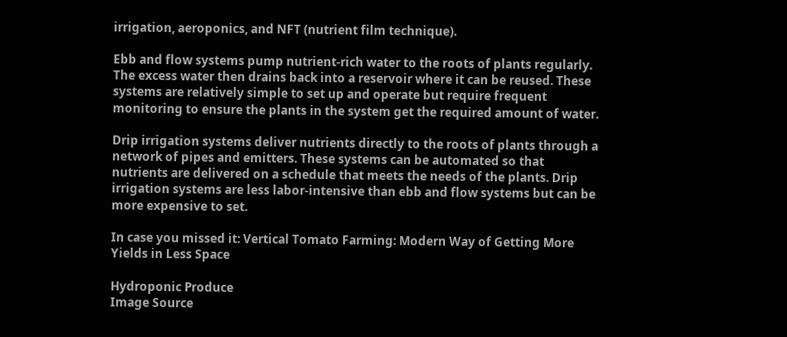irrigation, aeroponics, and NFT (nutrient film technique).

Ebb and flow systems pump nutrient-rich water to the roots of plants regularly. The excess water then drains back into a reservoir where it can be reused. These systems are relatively simple to set up and operate but require frequent monitoring to ensure the plants in the system get the required amount of water.

Drip irrigation systems deliver nutrients directly to the roots of plants through a network of pipes and emitters. These systems can be automated so that nutrients are delivered on a schedule that meets the needs of the plants. Drip irrigation systems are less labor-intensive than ebb and flow systems but can be more expensive to set.

In case you missed it: Vertical Tomato Farming: Modern Way of Getting More Yields in Less Space

Hydroponic Produce
Image Source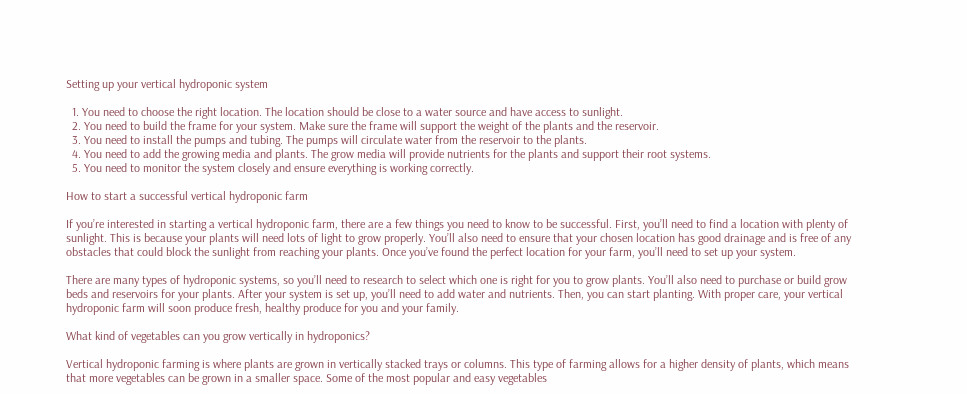Setting up your vertical hydroponic system

  1. You need to choose the right location. The location should be close to a water source and have access to sunlight.
  2. You need to build the frame for your system. Make sure the frame will support the weight of the plants and the reservoir.
  3. You need to install the pumps and tubing. The pumps will circulate water from the reservoir to the plants.
  4. You need to add the growing media and plants. The grow media will provide nutrients for the plants and support their root systems.
  5. You need to monitor the system closely and ensure everything is working correctly.

How to start a successful vertical hydroponic farm

If you’re interested in starting a vertical hydroponic farm, there are a few things you need to know to be successful. First, you’ll need to find a location with plenty of sunlight. This is because your plants will need lots of light to grow properly. You’ll also need to ensure that your chosen location has good drainage and is free of any obstacles that could block the sunlight from reaching your plants. Once you’ve found the perfect location for your farm, you’ll need to set up your system.

There are many types of hydroponic systems, so you’ll need to research to select which one is right for you to grow plants. You’ll also need to purchase or build grow beds and reservoirs for your plants. After your system is set up, you’ll need to add water and nutrients. Then, you can start planting. With proper care, your vertical hydroponic farm will soon produce fresh, healthy produce for you and your family.

What kind of vegetables can you grow vertically in hydroponics?

Vertical hydroponic farming is where plants are grown in vertically stacked trays or columns. This type of farming allows for a higher density of plants, which means that more vegetables can be grown in a smaller space. Some of the most popular and easy vegetables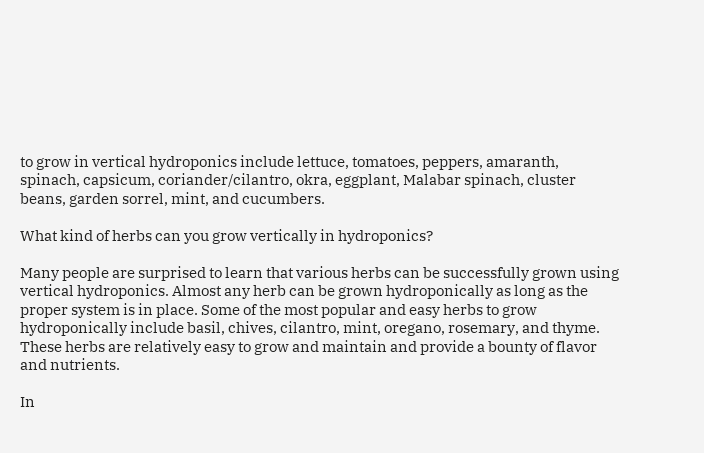to grow in vertical hydroponics include lettuce, tomatoes, peppers, amaranth, spinach, capsicum, coriander/cilantro, okra, eggplant, Malabar spinach, cluster beans, garden sorrel, mint, and cucumbers.

What kind of herbs can you grow vertically in hydroponics?

Many people are surprised to learn that various herbs can be successfully grown using vertical hydroponics. Almost any herb can be grown hydroponically as long as the proper system is in place. Some of the most popular and easy herbs to grow hydroponically include basil, chives, cilantro, mint, oregano, rosemary, and thyme. These herbs are relatively easy to grow and maintain and provide a bounty of flavor and nutrients.

In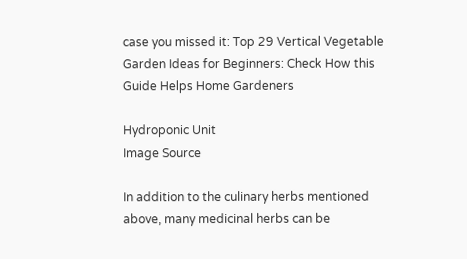case you missed it: Top 29 Vertical Vegetable Garden Ideas for Beginners: Check How this Guide Helps Home Gardeners

Hydroponic Unit
Image Source

In addition to the culinary herbs mentioned above, many medicinal herbs can be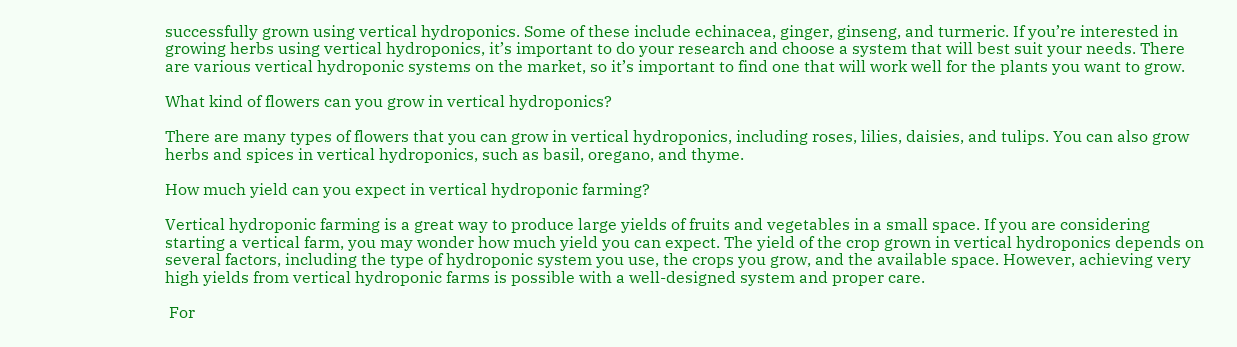successfully grown using vertical hydroponics. Some of these include echinacea, ginger, ginseng, and turmeric. If you’re interested in growing herbs using vertical hydroponics, it’s important to do your research and choose a system that will best suit your needs. There are various vertical hydroponic systems on the market, so it’s important to find one that will work well for the plants you want to grow.

What kind of flowers can you grow in vertical hydroponics?

There are many types of flowers that you can grow in vertical hydroponics, including roses, lilies, daisies, and tulips. You can also grow herbs and spices in vertical hydroponics, such as basil, oregano, and thyme.

How much yield can you expect in vertical hydroponic farming?

Vertical hydroponic farming is a great way to produce large yields of fruits and vegetables in a small space. If you are considering starting a vertical farm, you may wonder how much yield you can expect. The yield of the crop grown in vertical hydroponics depends on several factors, including the type of hydroponic system you use, the crops you grow, and the available space. However, achieving very high yields from vertical hydroponic farms is possible with a well-designed system and proper care.

 For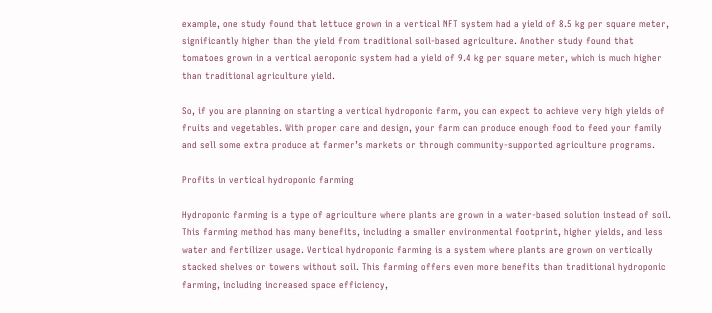example, one study found that lettuce grown in a vertical NFT system had a yield of 8.5 kg per square meter, significantly higher than the yield from traditional soil-based agriculture. Another study found that tomatoes grown in a vertical aeroponic system had a yield of 9.4 kg per square meter, which is much higher than traditional agriculture yield.

So, if you are planning on starting a vertical hydroponic farm, you can expect to achieve very high yields of fruits and vegetables. With proper care and design, your farm can produce enough food to feed your family and sell some extra produce at farmer’s markets or through community-supported agriculture programs.

Profits in vertical hydroponic farming

Hydroponic farming is a type of agriculture where plants are grown in a water-based solution instead of soil. This farming method has many benefits, including a smaller environmental footprint, higher yields, and less water and fertilizer usage. Vertical hydroponic farming is a system where plants are grown on vertically stacked shelves or towers without soil. This farming offers even more benefits than traditional hydroponic farming, including increased space efficiency,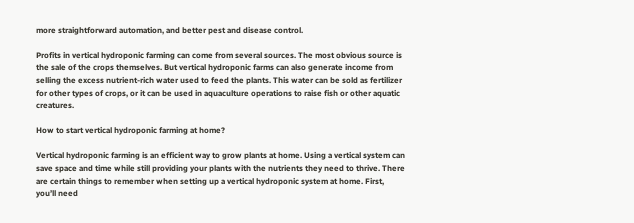more straightforward automation, and better pest and disease control.

Profits in vertical hydroponic farming can come from several sources. The most obvious source is the sale of the crops themselves. But vertical hydroponic farms can also generate income from selling the excess nutrient-rich water used to feed the plants. This water can be sold as fertilizer for other types of crops, or it can be used in aquaculture operations to raise fish or other aquatic creatures.

How to start vertical hydroponic farming at home?

Vertical hydroponic farming is an efficient way to grow plants at home. Using a vertical system can save space and time while still providing your plants with the nutrients they need to thrive. There are certain things to remember when setting up a vertical hydroponic system at home. First, you’ll need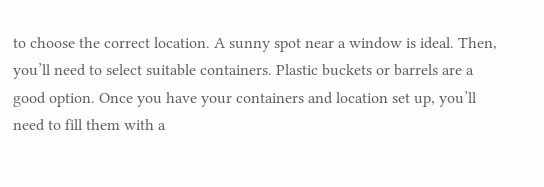to choose the correct location. A sunny spot near a window is ideal. Then, you’ll need to select suitable containers. Plastic buckets or barrels are a good option. Once you have your containers and location set up, you’ll need to fill them with a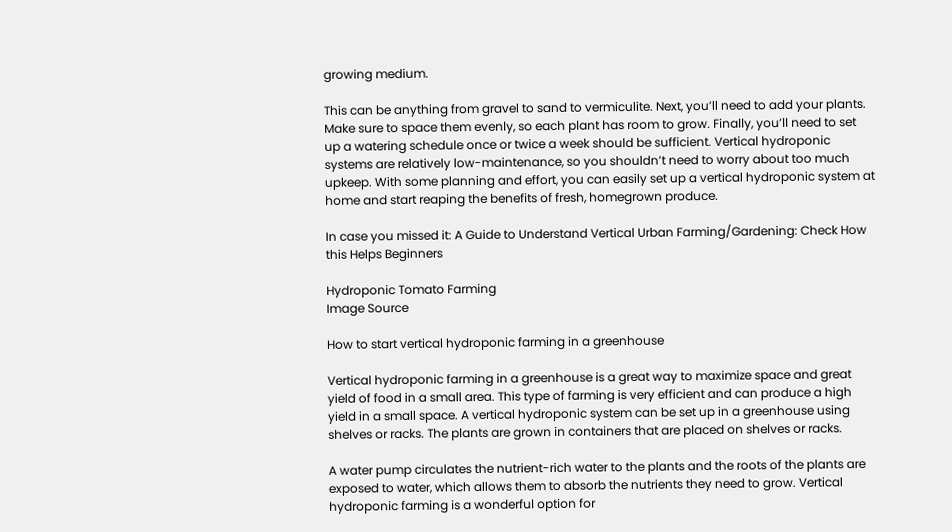growing medium.

This can be anything from gravel to sand to vermiculite. Next, you’ll need to add your plants. Make sure to space them evenly, so each plant has room to grow. Finally, you’ll need to set up a watering schedule once or twice a week should be sufficient. Vertical hydroponic systems are relatively low-maintenance, so you shouldn’t need to worry about too much upkeep. With some planning and effort, you can easily set up a vertical hydroponic system at home and start reaping the benefits of fresh, homegrown produce.

In case you missed it: A Guide to Understand Vertical Urban Farming/Gardening: Check How this Helps Beginners

Hydroponic Tomato Farming
Image Source

How to start vertical hydroponic farming in a greenhouse

Vertical hydroponic farming in a greenhouse is a great way to maximize space and great yield of food in a small area. This type of farming is very efficient and can produce a high yield in a small space. A vertical hydroponic system can be set up in a greenhouse using shelves or racks. The plants are grown in containers that are placed on shelves or racks.

A water pump circulates the nutrient-rich water to the plants and the roots of the plants are exposed to water, which allows them to absorb the nutrients they need to grow. Vertical hydroponic farming is a wonderful option for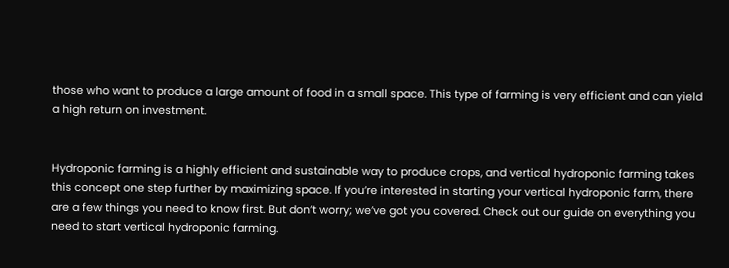those who want to produce a large amount of food in a small space. This type of farming is very efficient and can yield a high return on investment.


Hydroponic farming is a highly efficient and sustainable way to produce crops, and vertical hydroponic farming takes this concept one step further by maximizing space. If you’re interested in starting your vertical hydroponic farm, there are a few things you need to know first. But don’t worry; we’ve got you covered. Check out our guide on everything you need to start vertical hydroponic farming.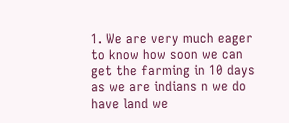1. We are very much eager to know how soon we can get the farming in 10 days as we are indians n we do have land we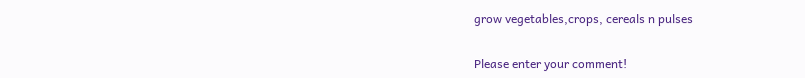grow vegetables,crops, cereals n pulses


Please enter your comment!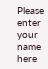Please enter your name here